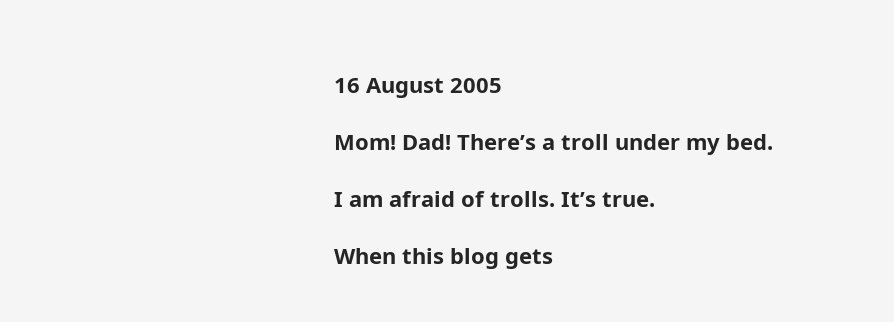16 August 2005

Mom! Dad! There’s a troll under my bed.

I am afraid of trolls. It’s true.

When this blog gets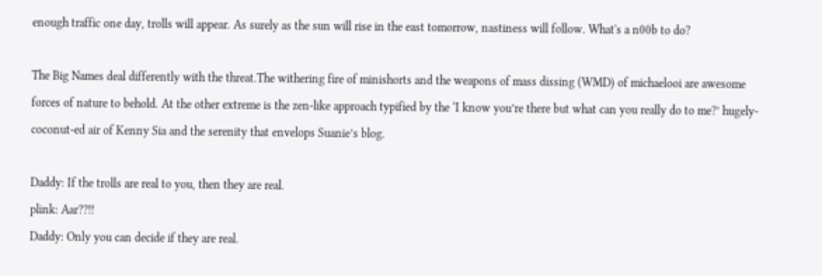enough traffic one day, trolls will appear. As surely as the sun will rise in the east tomorrow, nastiness will follow. What's a n00b to do?

The Big Names deal differently with the threat.The withering fire of minishorts and the weapons of mass dissing (WMD) of michaelooi are awesome forces of nature to behold. At the other extreme is the zen-like approach typified by the ‘I know you’re there but what can you really do to me?’ hugely-coconut-ed air of Kenny Sia and the serenity that envelops Suanie’s blog.

Daddy: If the trolls are real to you, then they are real.
plink: Aar??!!
Daddy: Only you can decide if they are real.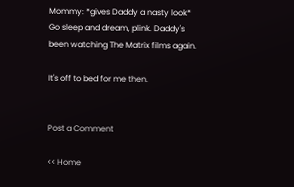Mommy: *gives Daddy a nasty look* Go sleep and dream, plink. Daddy's been watching The Matrix films again.

It's off to bed for me then.


Post a Comment

<< Home